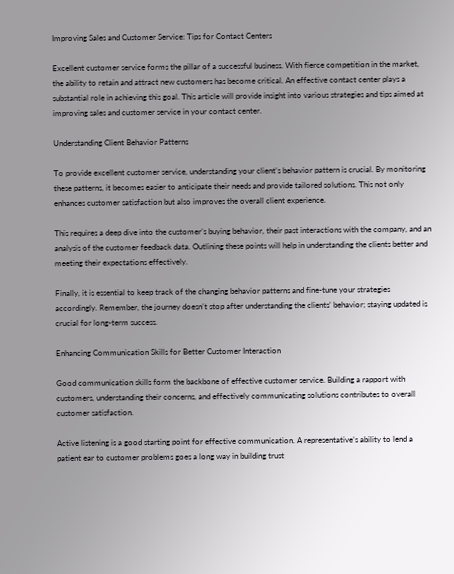Improving Sales and Customer Service: Tips for Contact Centers

Excellent customer service forms the pillar of a successful business. With fierce competition in the market, the ability to retain and attract new customers has become critical. An effective contact center plays a substantial role in achieving this goal. This article will provide insight into various strategies and tips aimed at improving sales and customer service in your contact center.

Understanding Client Behavior Patterns

To provide excellent customer service, understanding your client’s behavior pattern is crucial. By monitoring these patterns, it becomes easier to anticipate their needs and provide tailored solutions. This not only enhances customer satisfaction but also improves the overall client experience.

This requires a deep dive into the customer’s buying behavior, their past interactions with the company, and an analysis of the customer feedback data. Outlining these points will help in understanding the clients better and meeting their expectations effectively.

Finally, it is essential to keep track of the changing behavior patterns and fine-tune your strategies accordingly. Remember, the journey doesn’t stop after understanding the clients’ behavior; staying updated is crucial for long-term success.

Enhancing Communication Skills for Better Customer Interaction

Good communication skills form the backbone of effective customer service. Building a rapport with customers, understanding their concerns, and effectively communicating solutions contributes to overall customer satisfaction.

Active listening is a good starting point for effective communication. A representative’s ability to lend a patient ear to customer problems goes a long way in building trust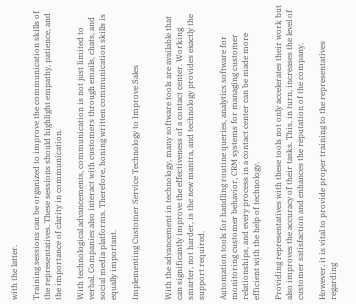with the latter.

Training sessions can be organized to improve the communication skills of the representatives. These sessions should highlight empathy, patience, and the importance of clarity in communication.

With technological advancements, communication is not just limited to verbal. Companies also interact with customers through emails, chats, and social media platforms. Therefore, honing written communication skills is equally important.

Implementing Customer Service Technology to Improve Sales


With the advancement in technology, many software tools are available that can significantly improve the effectiveness of a contact center. Working smarter, not harder, is the new mantra, and technology provides exactly the support required.

Automation tools for handling routine queries, analytics software for monitoring customer behavior, CRM systems for managing customer relationships, and every process in a contact center can be made more efficient with the help of technology.

Providing representatives with these tools not only accelerates their work but also improves the accuracy of their tasks. This, in turn, increases the level of customer satisfaction and enhances the reputation of the company.

However, it is vital to provide proper training to the representatives regarding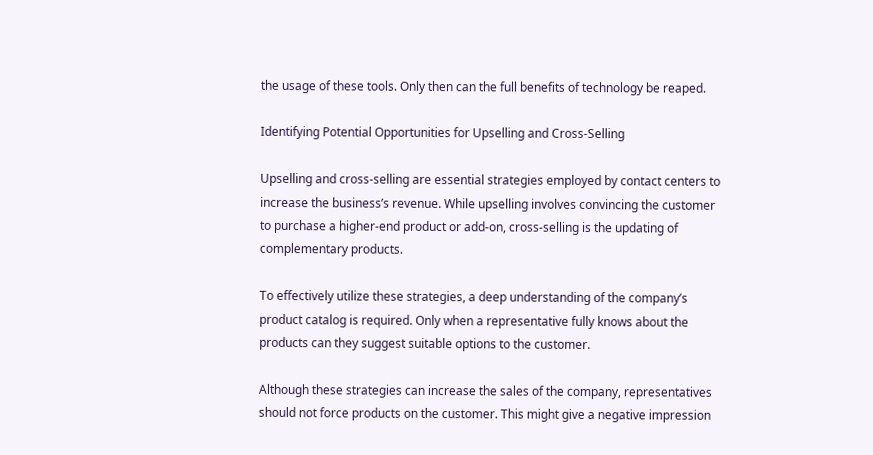the usage of these tools. Only then can the full benefits of technology be reaped.

Identifying Potential Opportunities for Upselling and Cross-Selling

Upselling and cross-selling are essential strategies employed by contact centers to increase the business’s revenue. While upselling involves convincing the customer to purchase a higher-end product or add-on, cross-selling is the updating of complementary products.

To effectively utilize these strategies, a deep understanding of the company’s product catalog is required. Only when a representative fully knows about the products can they suggest suitable options to the customer.

Although these strategies can increase the sales of the company, representatives should not force products on the customer. This might give a negative impression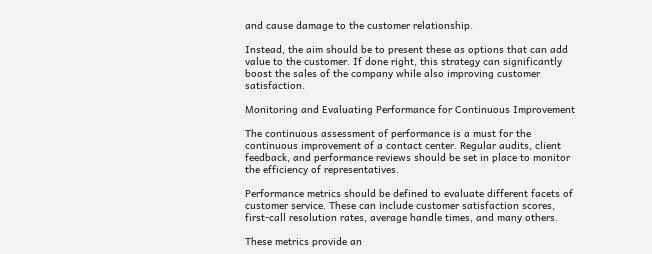and cause damage to the customer relationship.

Instead, the aim should be to present these as options that can add value to the customer. If done right, this strategy can significantly boost the sales of the company while also improving customer satisfaction.

Monitoring and Evaluating Performance for Continuous Improvement

The continuous assessment of performance is a must for the continuous improvement of a contact center. Regular audits, client feedback, and performance reviews should be set in place to monitor the efficiency of representatives.

Performance metrics should be defined to evaluate different facets of customer service. These can include customer satisfaction scores, first-call resolution rates, average handle times, and many others.

These metrics provide an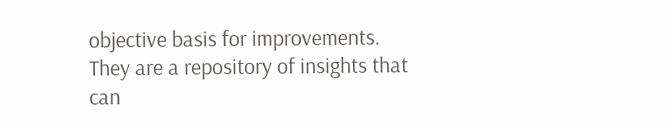objective basis for improvements. They are a repository of insights that can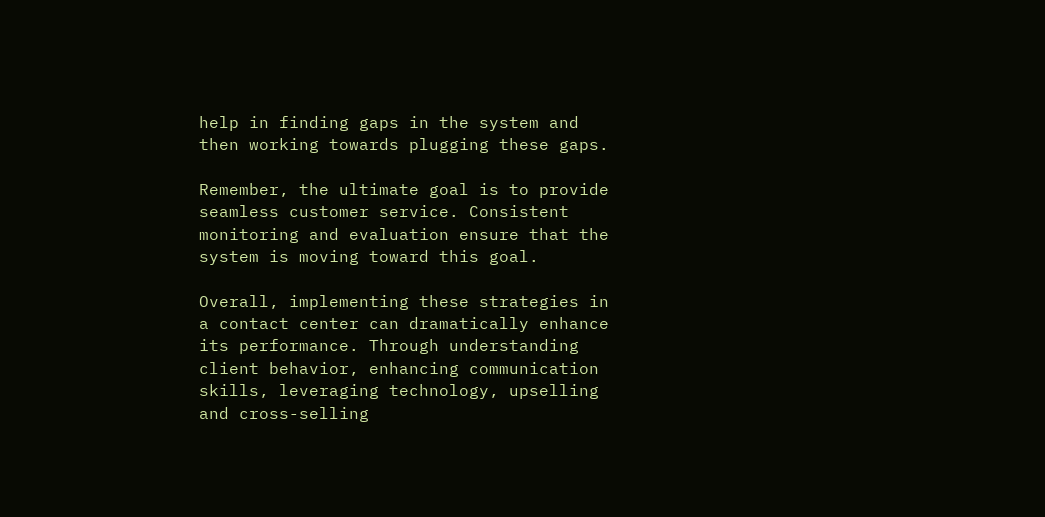help in finding gaps in the system and then working towards plugging these gaps.

Remember, the ultimate goal is to provide seamless customer service. Consistent monitoring and evaluation ensure that the system is moving toward this goal.

Overall, implementing these strategies in a contact center can dramatically enhance its performance. Through understanding client behavior, enhancing communication skills, leveraging technology, upselling and cross-selling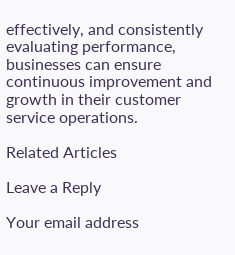effectively, and consistently evaluating performance, businesses can ensure continuous improvement and growth in their customer service operations.

Related Articles

Leave a Reply

Your email address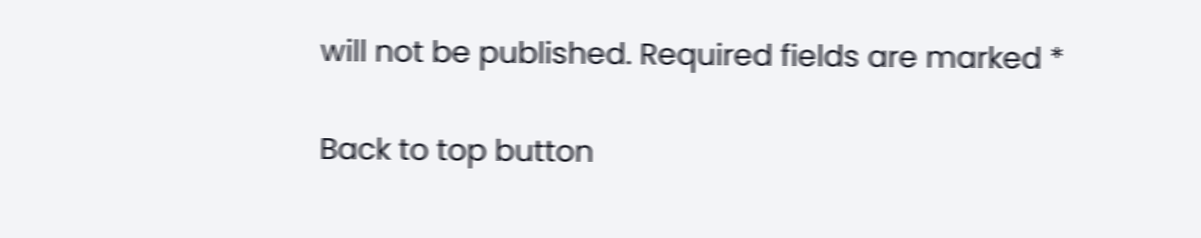will not be published. Required fields are marked *

Back to top button